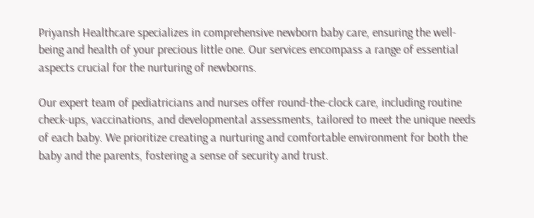Priyansh Healthcare specializes in comprehensive newborn baby care, ensuring the well-being and health of your precious little one. Our services encompass a range of essential aspects crucial for the nurturing of newborns.

Our expert team of pediatricians and nurses offer round-the-clock care, including routine check-ups, vaccinations, and developmental assessments, tailored to meet the unique needs of each baby. We prioritize creating a nurturing and comfortable environment for both the baby and the parents, fostering a sense of security and trust.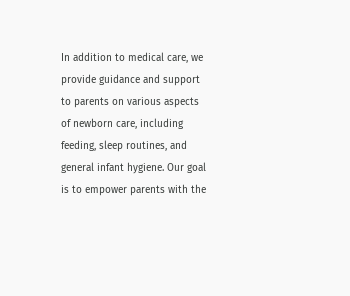In addition to medical care, we provide guidance and support to parents on various aspects of newborn care, including feeding, sleep routines, and general infant hygiene. Our goal is to empower parents with the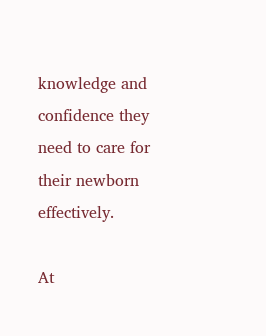knowledge and confidence they need to care for their newborn effectively.

At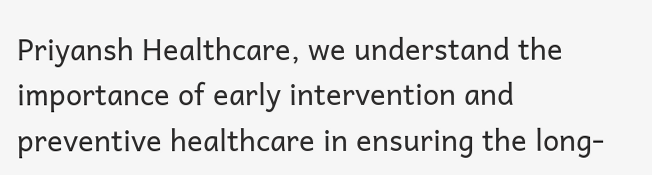Priyansh Healthcare, we understand the importance of early intervention and preventive healthcare in ensuring the long-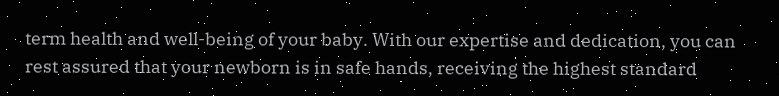term health and well-being of your baby. With our expertise and dedication, you can rest assured that your newborn is in safe hands, receiving the highest standard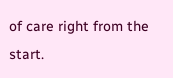of care right from the start.